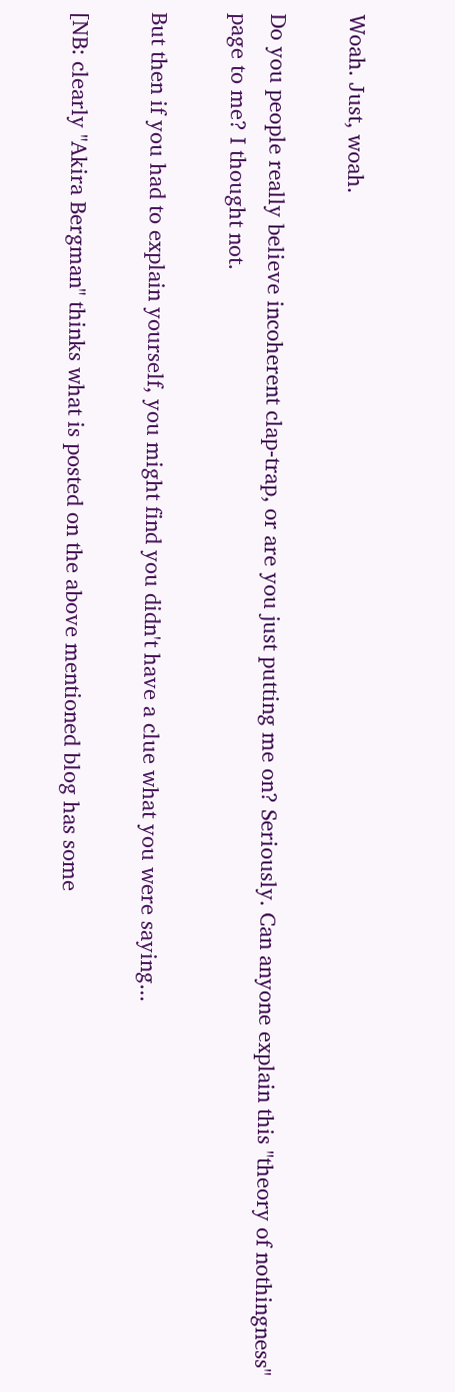Woah. Just, woah.

Do you people really believe incoherent clap-trap, or are you just putting me on? Seriously. Can anyone explain this "theory of nothingness" page to me? I thought not.

But then if you had to explain yourself, you might find you didn't have a clue what you were saying...

[NB: clearly "Akira Bergman" thinks what is posted on the above mentioned blog has some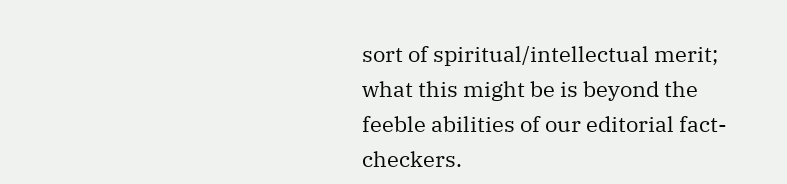sort of spiritual/intellectual merit; what this might be is beyond the feeble abilities of our editorial fact-checkers.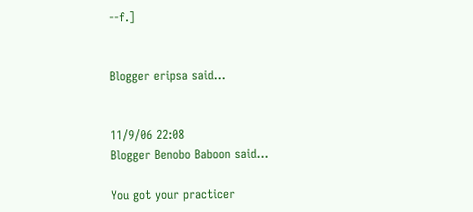--f.]


Blogger eripsa said...


11/9/06 22:08
Blogger Benobo Baboon said...

You got your practicer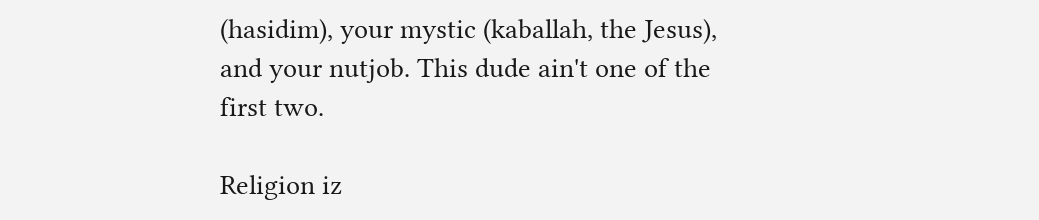(hasidim), your mystic (kaballah, the Jesus), and your nutjob. This dude ain't one of the first two.

Religion iz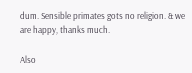dum. Sensible primates gots no religion. & we are happy, thanks much.

Also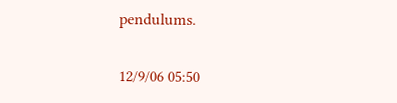pendulums.

12/9/06 05:50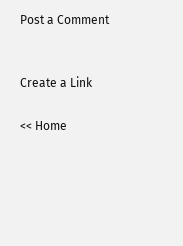Post a Comment


Create a Link

<< Home